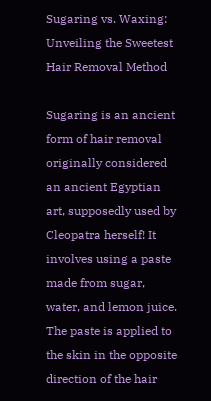Sugaring vs. Waxing: Unveiling the Sweetest Hair Removal Method

Sugaring is an ancient form of hair removal originally considered an ancient Egyptian art, supposedly used by Cleopatra herself! It involves using a paste made from sugar, water, and lemon juice. The paste is applied to the skin in the opposite direction of the hair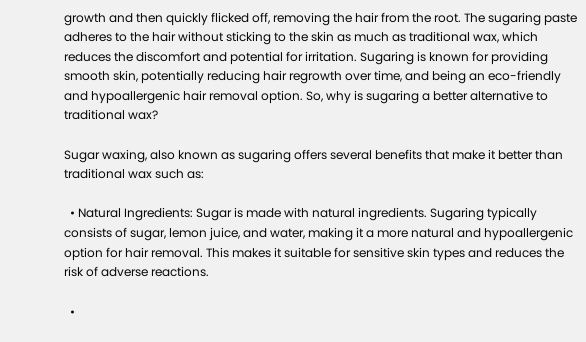growth and then quickly flicked off, removing the hair from the root. The sugaring paste adheres to the hair without sticking to the skin as much as traditional wax, which reduces the discomfort and potential for irritation. Sugaring is known for providing smooth skin, potentially reducing hair regrowth over time, and being an eco-friendly and hypoallergenic hair removal option. So, why is sugaring a better alternative to traditional wax?

Sugar waxing, also known as sugaring offers several benefits that make it better than traditional wax such as:

  • Natural Ingredients: Sugar is made with natural ingredients. Sugaring typically consists of sugar, lemon juice, and water, making it a more natural and hypoallergenic option for hair removal. This makes it suitable for sensitive skin types and reduces the risk of adverse reactions.

  •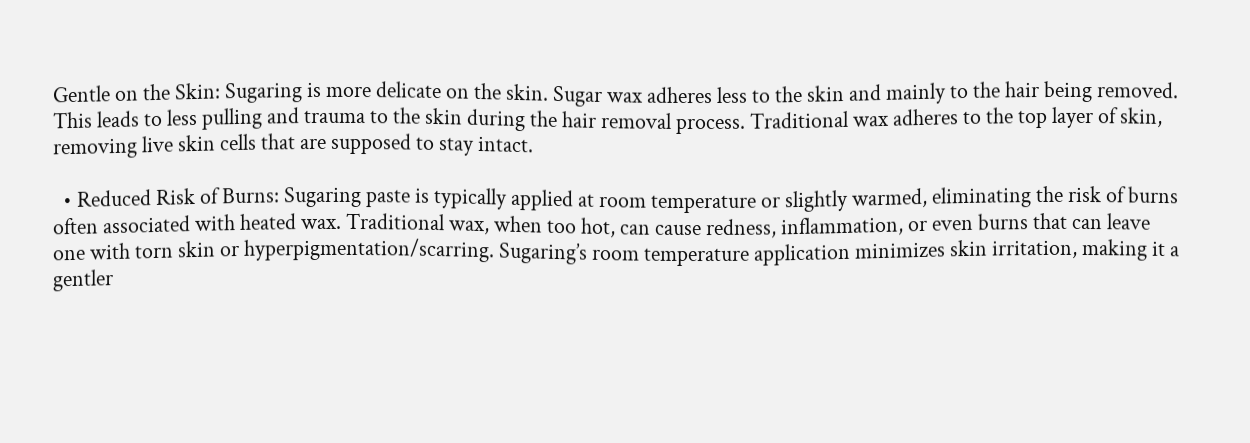Gentle on the Skin: Sugaring is more delicate on the skin. Sugar wax adheres less to the skin and mainly to the hair being removed. This leads to less pulling and trauma to the skin during the hair removal process. Traditional wax adheres to the top layer of skin, removing live skin cells that are supposed to stay intact.

  • Reduced Risk of Burns: Sugaring paste is typically applied at room temperature or slightly warmed, eliminating the risk of burns often associated with heated wax. Traditional wax, when too hot, can cause redness, inflammation, or even burns that can leave one with torn skin or hyperpigmentation/scarring. Sugaring’s room temperature application minimizes skin irritation, making it a gentler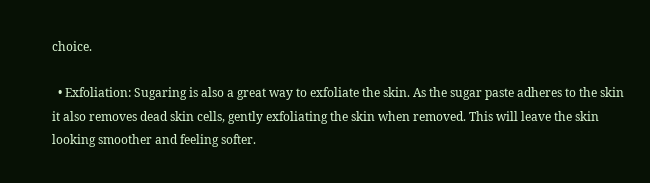choice.

  • Exfoliation: Sugaring is also a great way to exfoliate the skin. As the sugar paste adheres to the skin it also removes dead skin cells, gently exfoliating the skin when removed. This will leave the skin looking smoother and feeling softer.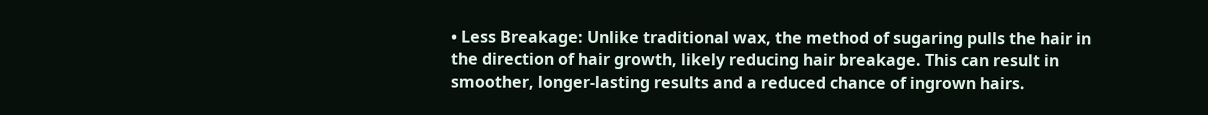• Less Breakage: Unlike traditional wax, the method of sugaring pulls the hair in the direction of hair growth, likely reducing hair breakage. This can result in smoother, longer-lasting results and a reduced chance of ingrown hairs.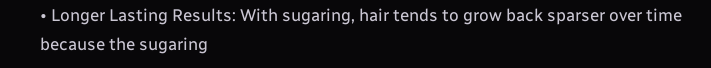• Longer Lasting Results: With sugaring, hair tends to grow back sparser over time because the sugaring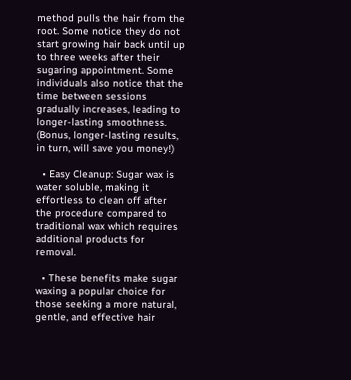method pulls the hair from the root. Some notice they do not start growing hair back until up to three weeks after their sugaring appointment. Some individuals also notice that the time between sessions gradually increases, leading to longer-lasting smoothness. (Bonus, longer-lasting results, in turn, will save you money!)

  • Easy Cleanup: Sugar wax is water soluble, making it effortless to clean off after the procedure compared to traditional wax which requires additional products for removal.

  • These benefits make sugar waxing a popular choice for those seeking a more natural, gentle, and effective hair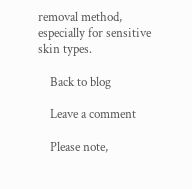removal method, especially for sensitive skin types.

    Back to blog

    Leave a comment

    Please note,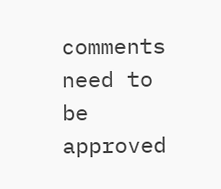comments need to be approved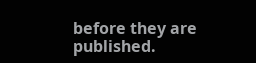before they are published.